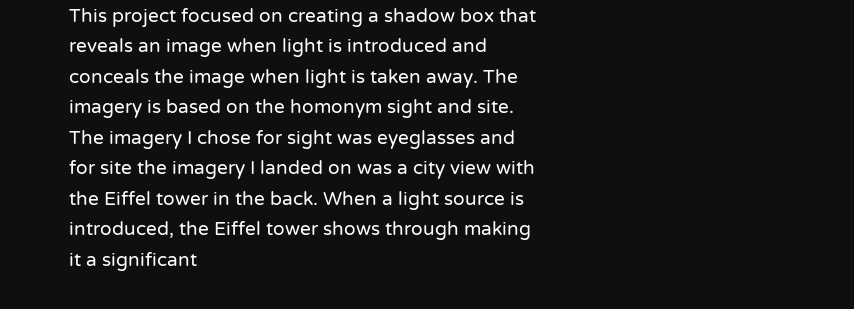This project focused on creating a shadow box that reveals an image when light is introduced and conceals the image when light is taken away. The imagery is based on the homonym sight and site. The imagery I chose for sight was eyeglasses and for site the imagery I landed on was a city view with the Eiffel tower in the back. When a light source is introduced, the Eiffel tower shows through making it a significant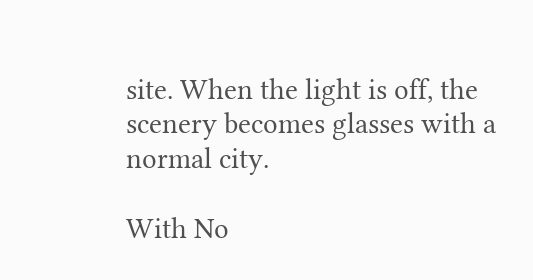site. When the light is off, the scenery becomes glasses with a normal city.

With No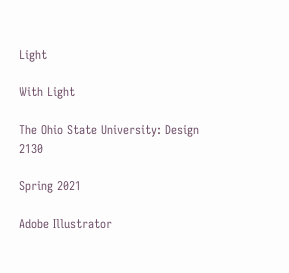Light

With Light

The Ohio State University: Design 2130

Spring 2021

Adobe Illustrator